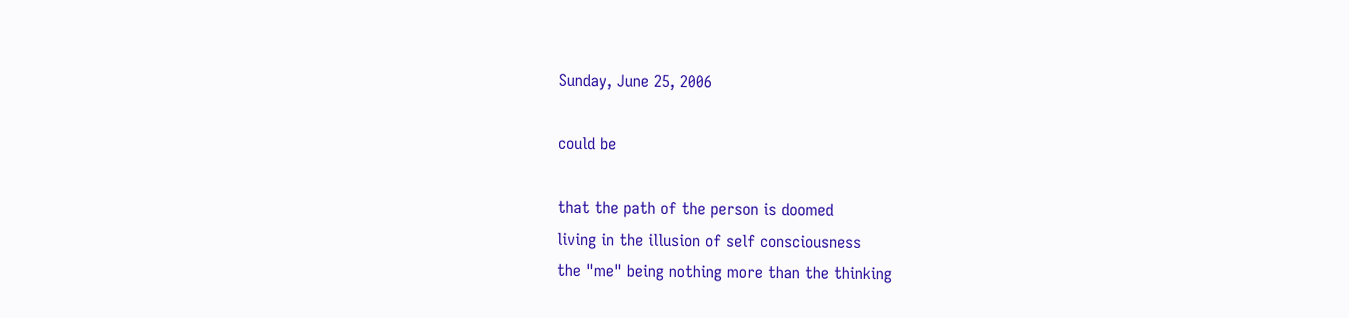Sunday, June 25, 2006

could be

that the path of the person is doomed
living in the illusion of self consciousness
the "me" being nothing more than the thinking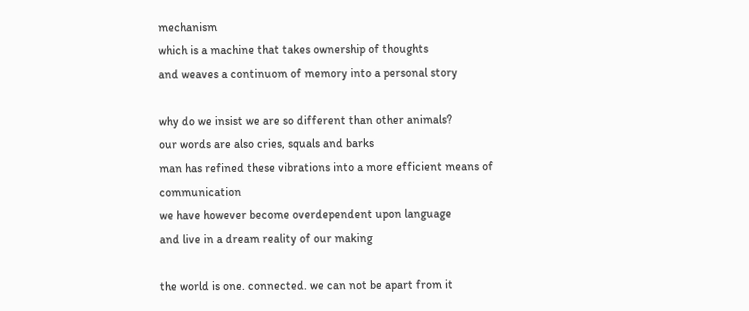mechanism
which is a machine that takes ownership of thoughts
and weaves a continuom of memory into a personal story

why do we insist we are so different than other animals?
our words are also cries, squals and barks
man has refined these vibrations into a more efficient means of communication
we have however become overdependent upon language
and live in a dream reality of our making

the world is one. connected. we can not be apart from it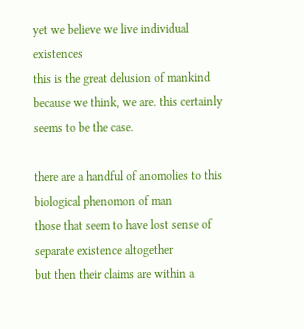yet we believe we live individual existences
this is the great delusion of mankind
because we think, we are. this certainly seems to be the case.

there are a handful of anomolies to this biological phenomon of man
those that seem to have lost sense of separate existence altogether
but then their claims are within a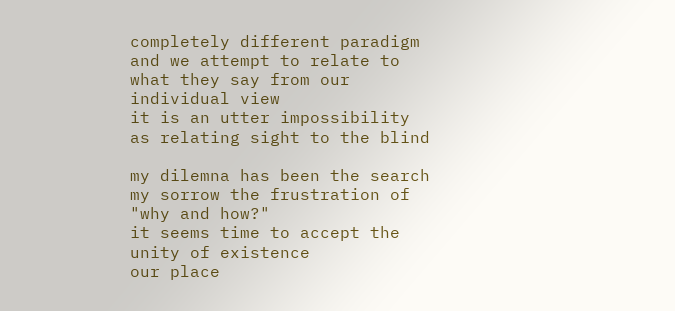completely different paradigm
and we attempt to relate to what they say from our individual view
it is an utter impossibility as relating sight to the blind

my dilemna has been the search
my sorrow the frustration of "why and how?"
it seems time to accept the unity of existence
our place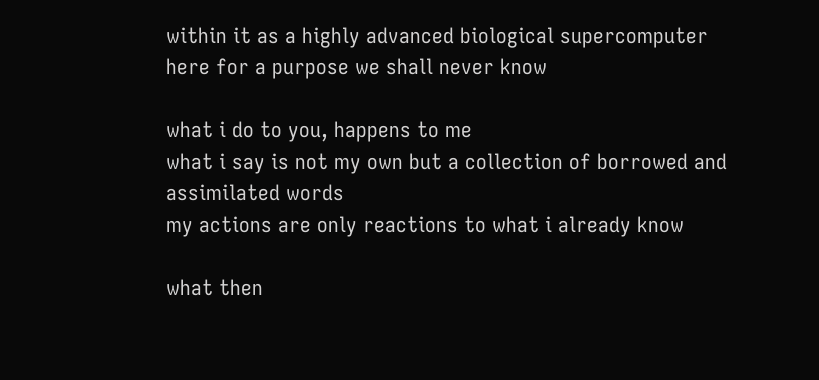within it as a highly advanced biological supercomputer
here for a purpose we shall never know

what i do to you, happens to me
what i say is not my own but a collection of borrowed and assimilated words
my actions are only reactions to what i already know

what then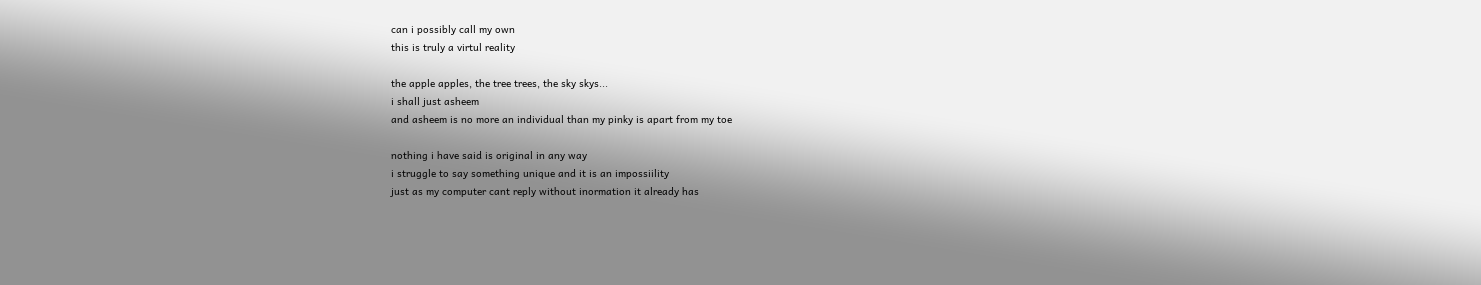can i possibly call my own
this is truly a virtul reality

the apple apples, the tree trees, the sky skys...
i shall just asheem
and asheem is no more an individual than my pinky is apart from my toe

nothing i have said is original in any way
i struggle to say something unique and it is an impossiility
just as my computer cant reply without inormation it already has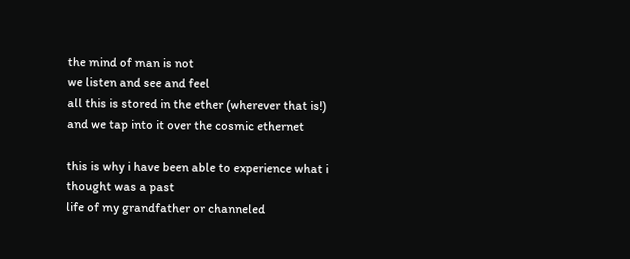the mind of man is not
we listen and see and feel
all this is stored in the ether (wherever that is!)
and we tap into it over the cosmic ethernet

this is why i have been able to experience what i thought was a past
life of my grandfather or channeled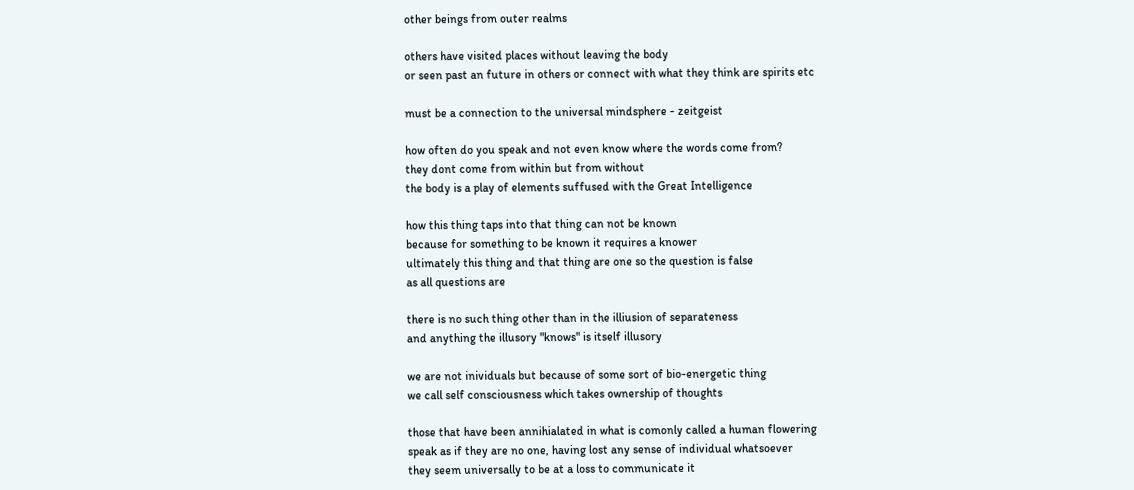other beings from outer realms

others have visited places without leaving the body
or seen past an future in others or connect with what they think are spirits etc

must be a connection to the universal mindsphere - zeitgeist

how often do you speak and not even know where the words come from?
they dont come from within but from without
the body is a play of elements suffused with the Great Intelligence

how this thing taps into that thing can not be known
because for something to be known it requires a knower
ultimately this thing and that thing are one so the question is false
as all questions are

there is no such thing other than in the illiusion of separateness
and anything the illusory "knows" is itself illusory

we are not inividuals but because of some sort of bio-energetic thing
we call self consciousness which takes ownership of thoughts

those that have been annihialated in what is comonly called a human flowering
speak as if they are no one, having lost any sense of individual whatsoever
they seem universally to be at a loss to communicate it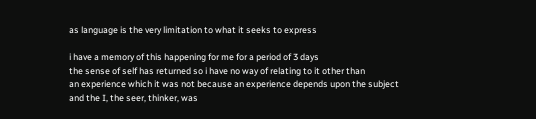as language is the very limitation to what it seeks to express

i have a memory of this happening for me for a period of 3 days
the sense of self has returned so i have no way of relating to it other than
an experience which it was not because an experience depends upon the subject
and the I, the seer, thinker, was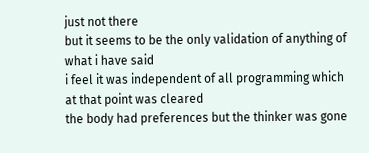just not there
but it seems to be the only validation of anything of what i have said
i feel it was independent of all programming which at that point was cleared
the body had preferences but the thinker was gone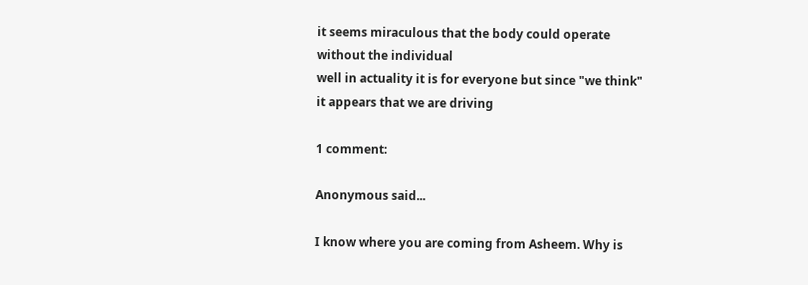it seems miraculous that the body could operate without the individual
well in actuality it is for everyone but since "we think" it appears that we are driving

1 comment:

Anonymous said...

I know where you are coming from Asheem. Why is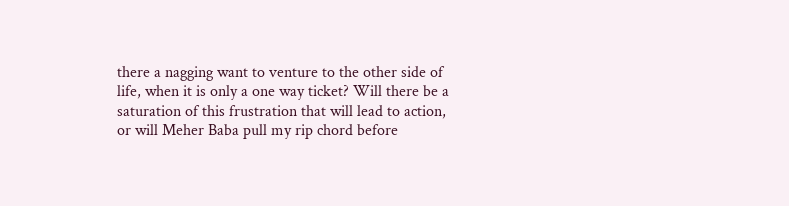there a nagging want to venture to the other side of life, when it is only a one way ticket? Will there be a saturation of this frustration that will lead to action, or will Meher Baba pull my rip chord before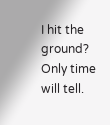I hit the ground? Only time will tell.